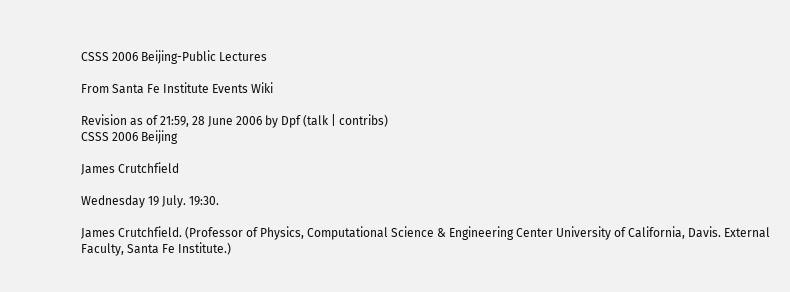CSSS 2006 Beijing-Public Lectures

From Santa Fe Institute Events Wiki

Revision as of 21:59, 28 June 2006 by Dpf (talk | contribs)
CSSS 2006 Beijing

James Crutchfield

Wednesday 19 July. 19:30.

James Crutchfield. (Professor of Physics, Computational Science & Engineering Center University of California, Davis. External Faculty, Santa Fe Institute.)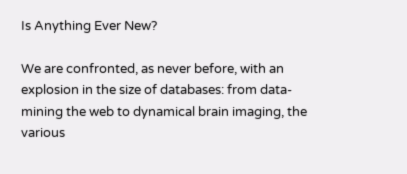Is Anything Ever New?

We are confronted, as never before, with an explosion in the size of databases: from data-mining the web to dynamical brain imaging, the various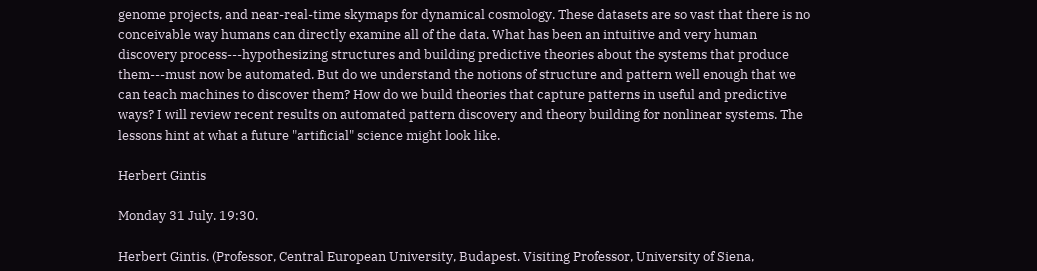genome projects, and near-real-time skymaps for dynamical cosmology. These datasets are so vast that there is no conceivable way humans can directly examine all of the data. What has been an intuitive and very human discovery process---hypothesizing structures and building predictive theories about the systems that produce them---must now be automated. But do we understand the notions of structure and pattern well enough that we can teach machines to discover them? How do we build theories that capture patterns in useful and predictive ways? I will review recent results on automated pattern discovery and theory building for nonlinear systems. The lessons hint at what a future "artificial" science might look like.

Herbert Gintis

Monday 31 July. 19:30.

Herbert Gintis. (Professor, Central European University, Budapest. Visiting Professor, University of Siena,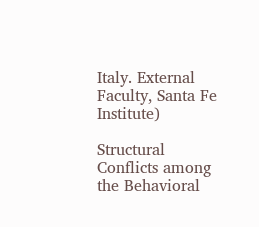Italy. External Faculty, Santa Fe Institute)

Structural Conflicts among the Behavioral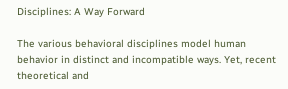Disciplines: A Way Forward

The various behavioral disciplines model human behavior in distinct and incompatible ways. Yet, recent theoretical and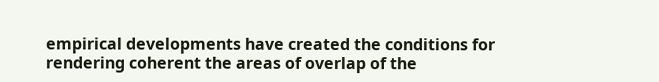empirical developments have created the conditions for rendering coherent the areas of overlap of the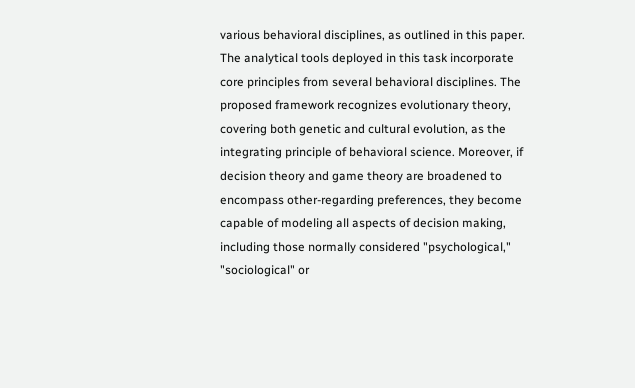various behavioral disciplines, as outlined in this paper. The analytical tools deployed in this task incorporate core principles from several behavioral disciplines. The proposed framework recognizes evolutionary theory, covering both genetic and cultural evolution, as the integrating principle of behavioral science. Moreover, if decision theory and game theory are broadened to encompass other-regarding preferences, they become capable of modeling all aspects of decision making, including those normally considered "psychological," "sociological" or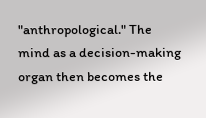"anthropological." The mind as a decision-making organ then becomes the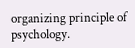organizing principle of psychology.